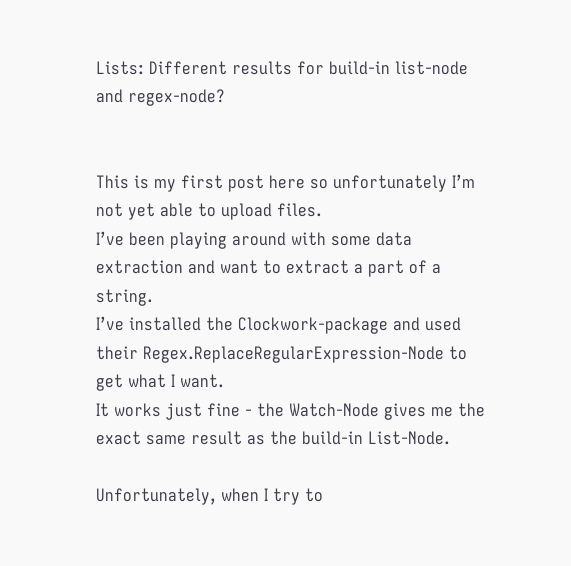Lists: Different results for build-in list-node and regex-node?


This is my first post here so unfortunately I’m not yet able to upload files.
I’ve been playing around with some data extraction and want to extract a part of a string.
I’ve installed the Clockwork-package and used their Regex.ReplaceRegularExpression-Node to get what I want.
It works just fine - the Watch-Node gives me the exact same result as the build-in List-Node.

Unfortunately, when I try to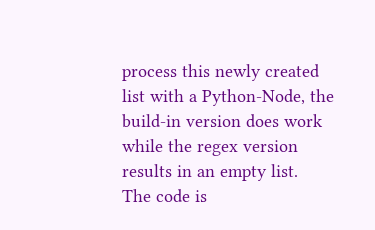process this newly created list with a Python-Node, the build-in version does work while the regex version results in an empty list.
The code is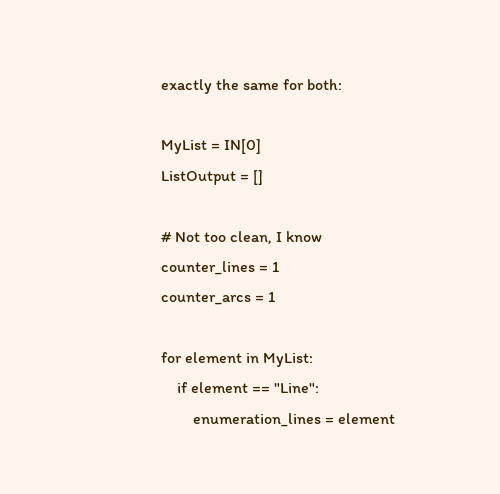exactly the same for both:

MyList = IN[0]
ListOutput = []

# Not too clean, I know
counter_lines = 1
counter_arcs = 1

for element in MyList:
    if element == "Line":
        enumeration_lines = element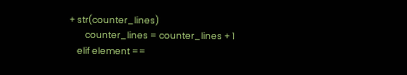+ str(counter_lines)
        counter_lines = counter_lines + 1
    elif element ==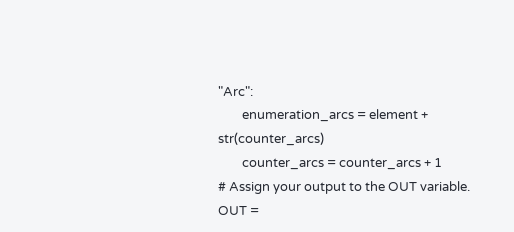"Arc":
        enumeration_arcs = element + str(counter_arcs)
        counter_arcs = counter_arcs + 1
# Assign your output to the OUT variable.
OUT =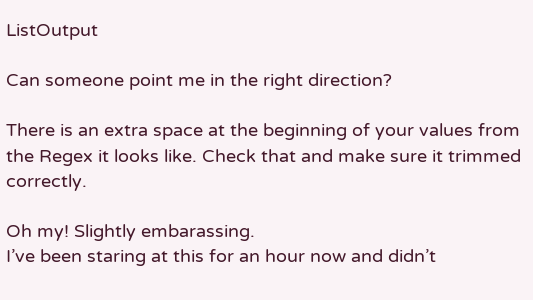ListOutput

Can someone point me in the right direction?

There is an extra space at the beginning of your values from the Regex it looks like. Check that and make sure it trimmed correctly.

Oh my! Slightly embarassing.
I’ve been staring at this for an hour now and didn’t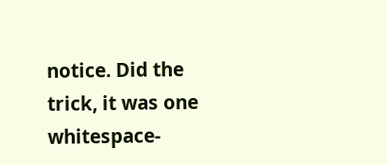notice. Did the trick, it was one whitespace-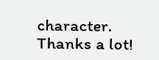character.
Thanks a lot!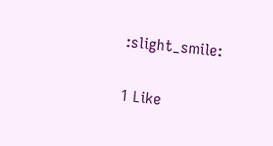:slight_smile:

1 Like